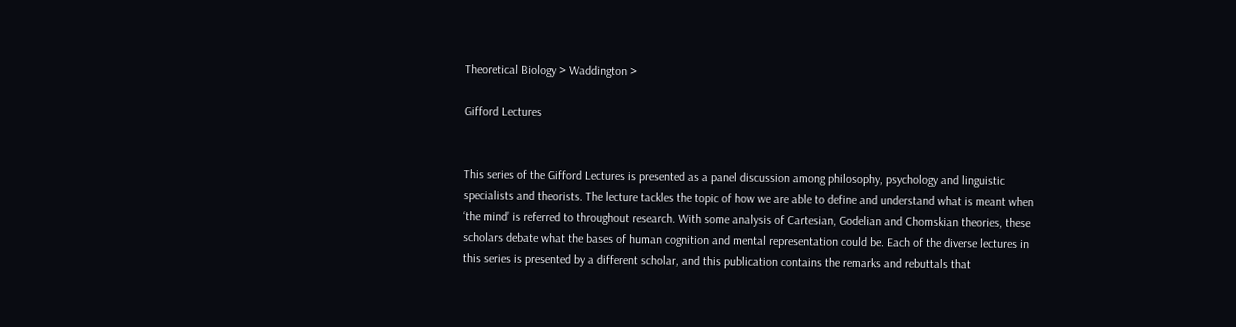Theoretical Biology > Waddington >

Gifford Lectures


This series of the Gifford Lectures is presented as a panel discussion among philosophy, psychology and linguistic specialists and theorists. The lecture tackles the topic of how we are able to define and understand what is meant when ‘the mind’ is referred to throughout research. With some analysis of Cartesian, Godelian and Chomskian theories, these scholars debate what the bases of human cognition and mental representation could be. Each of the diverse lectures in this series is presented by a different scholar, and this publication contains the remarks and rebuttals that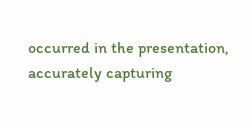occurred in the presentation, accurately capturing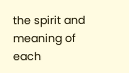the spirit and meaning of each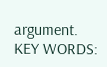argument.
KEY WORDS: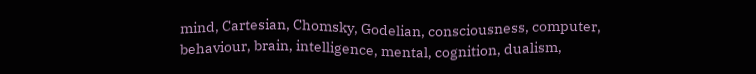mind, Cartesian, Chomsky, Godelian, consciousness, computer, behaviour, brain, intelligence, mental, cognition, dualism,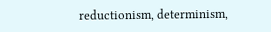reductionism, determinism,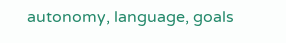autonomy, language, goals